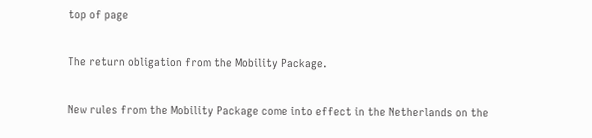top of page

The return obligation from the Mobility Package.

New rules from the Mobility Package come into effect in the Netherlands on the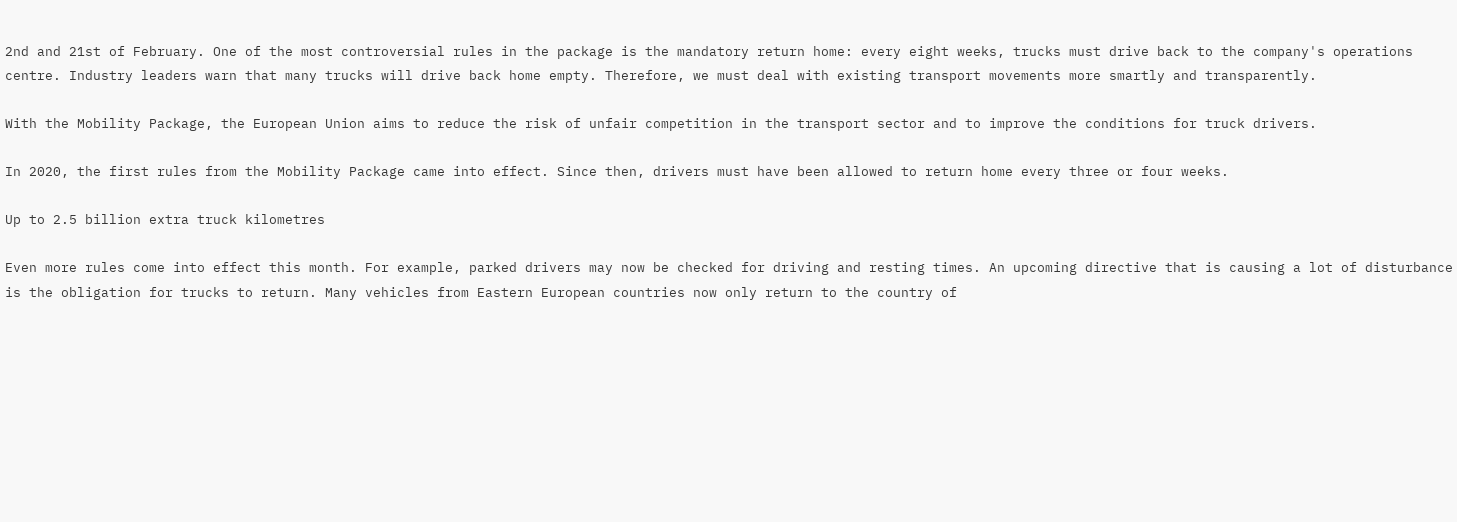2nd and 21st of February. One of the most controversial rules in the package is the mandatory return home: every eight weeks, trucks must drive back to the company's operations centre. Industry leaders warn that many trucks will drive back home empty. Therefore, we must deal with existing transport movements more smartly and transparently.

With the Mobility Package, the European Union aims to reduce the risk of unfair competition in the transport sector and to improve the conditions for truck drivers.

In 2020, the first rules from the Mobility Package came into effect. Since then, drivers must have been allowed to return home every three or four weeks.

Up to 2.5 billion extra truck kilometres

Even more rules come into effect this month. For example, parked drivers may now be checked for driving and resting times. An upcoming directive that is causing a lot of disturbance is the obligation for trucks to return. Many vehicles from Eastern European countries now only return to the country of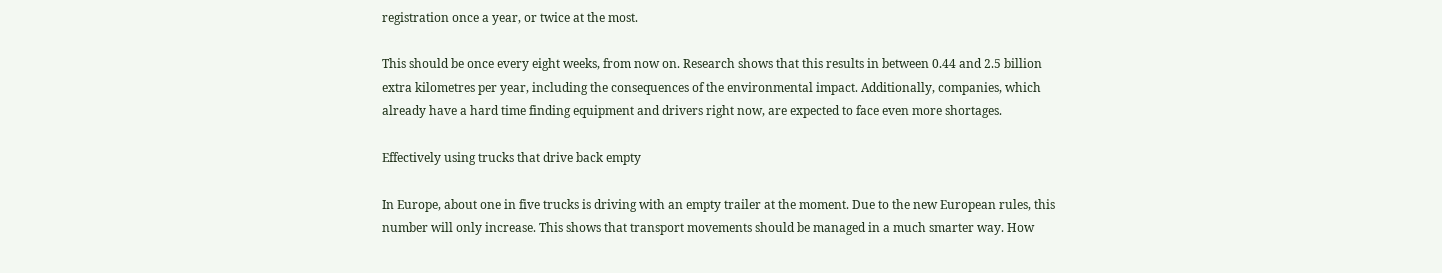registration once a year, or twice at the most.

This should be once every eight weeks, from now on. Research shows that this results in between 0.44 and 2.5 billion extra kilometres per year, including the consequences of the environmental impact. Additionally, companies, which already have a hard time finding equipment and drivers right now, are expected to face even more shortages.

Effectively using trucks that drive back empty

In Europe, about one in five trucks is driving with an empty trailer at the moment. Due to the new European rules, this number will only increase. This shows that transport movements should be managed in a much smarter way. How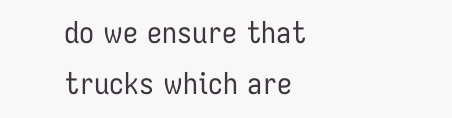do we ensure that trucks which are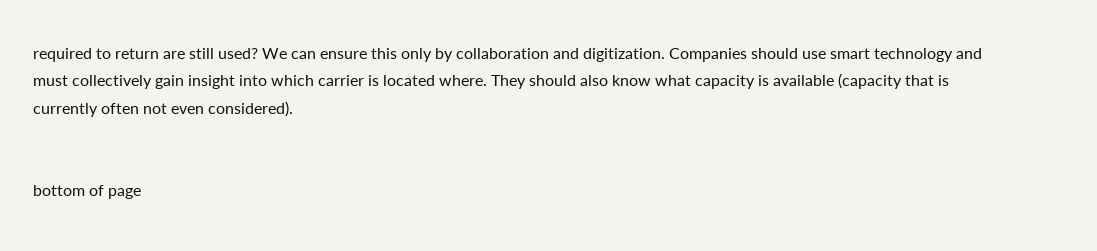required to return are still used? We can ensure this only by collaboration and digitization. Companies should use smart technology and must collectively gain insight into which carrier is located where. They should also know what capacity is available (capacity that is currently often not even considered).


bottom of page